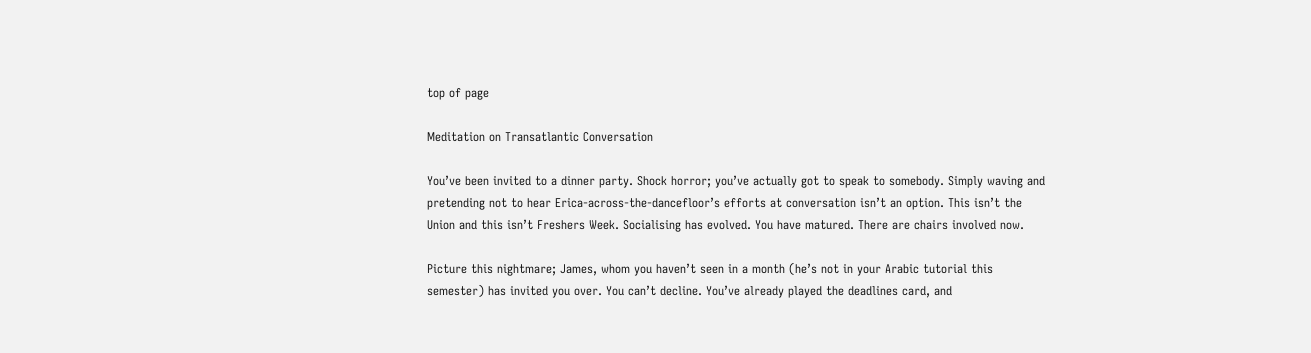top of page

Meditation on Transatlantic Conversation

You’ve been invited to a dinner party. Shock horror; you’ve actually got to speak to somebody. Simply waving and pretending not to hear Erica-across-the-dancefloor’s efforts at conversation isn’t an option. This isn’t the Union and this isn’t Freshers Week. Socialising has evolved. You have matured. There are chairs involved now.

Picture this nightmare; James, whom you haven’t seen in a month (he’s not in your Arabic tutorial this semester) has invited you over. You can’t decline. You’ve already played the deadlines card, and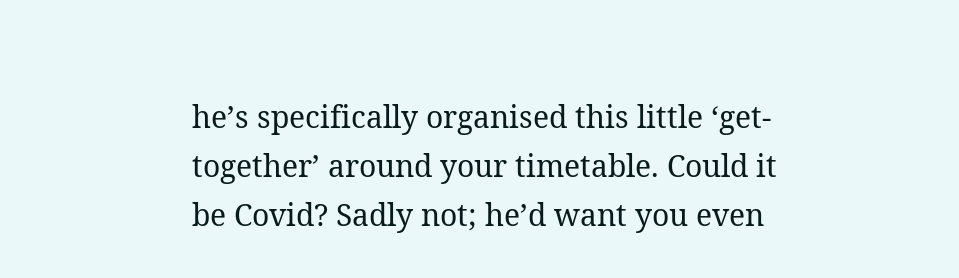he’s specifically organised this little ‘get-together’ around your timetable. Could it be Covid? Sadly not; he’d want you even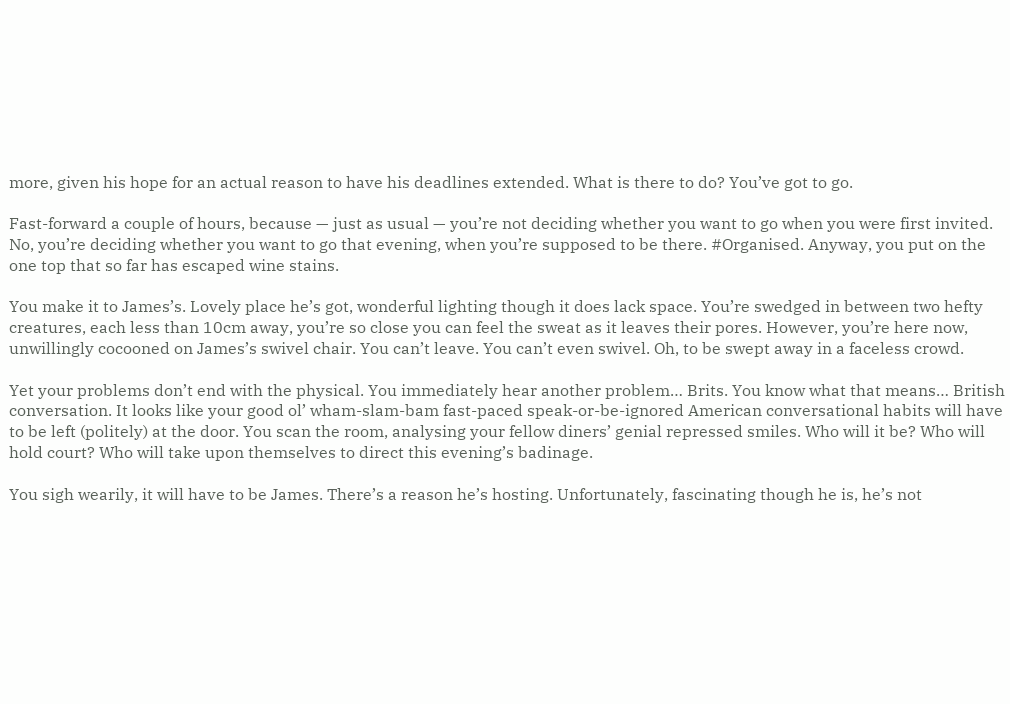more, given his hope for an actual reason to have his deadlines extended. What is there to do? You’ve got to go.

Fast-forward a couple of hours, because — just as usual — you’re not deciding whether you want to go when you were first invited. No, you’re deciding whether you want to go that evening, when you’re supposed to be there. #Organised. Anyway, you put on the one top that so far has escaped wine stains.

You make it to James’s. Lovely place he’s got, wonderful lighting though it does lack space. You’re swedged in between two hefty creatures, each less than 10cm away, you’re so close you can feel the sweat as it leaves their pores. However, you’re here now, unwillingly cocooned on James’s swivel chair. You can’t leave. You can’t even swivel. Oh, to be swept away in a faceless crowd.

Yet your problems don’t end with the physical. You immediately hear another problem… Brits. You know what that means… British conversation. It looks like your good ol’ wham-slam-bam fast-paced speak-or-be-ignored American conversational habits will have to be left (politely) at the door. You scan the room, analysing your fellow diners’ genial repressed smiles. Who will it be? Who will hold court? Who will take upon themselves to direct this evening’s badinage.

You sigh wearily, it will have to be James. There’s a reason he’s hosting. Unfortunately, fascinating though he is, he’s not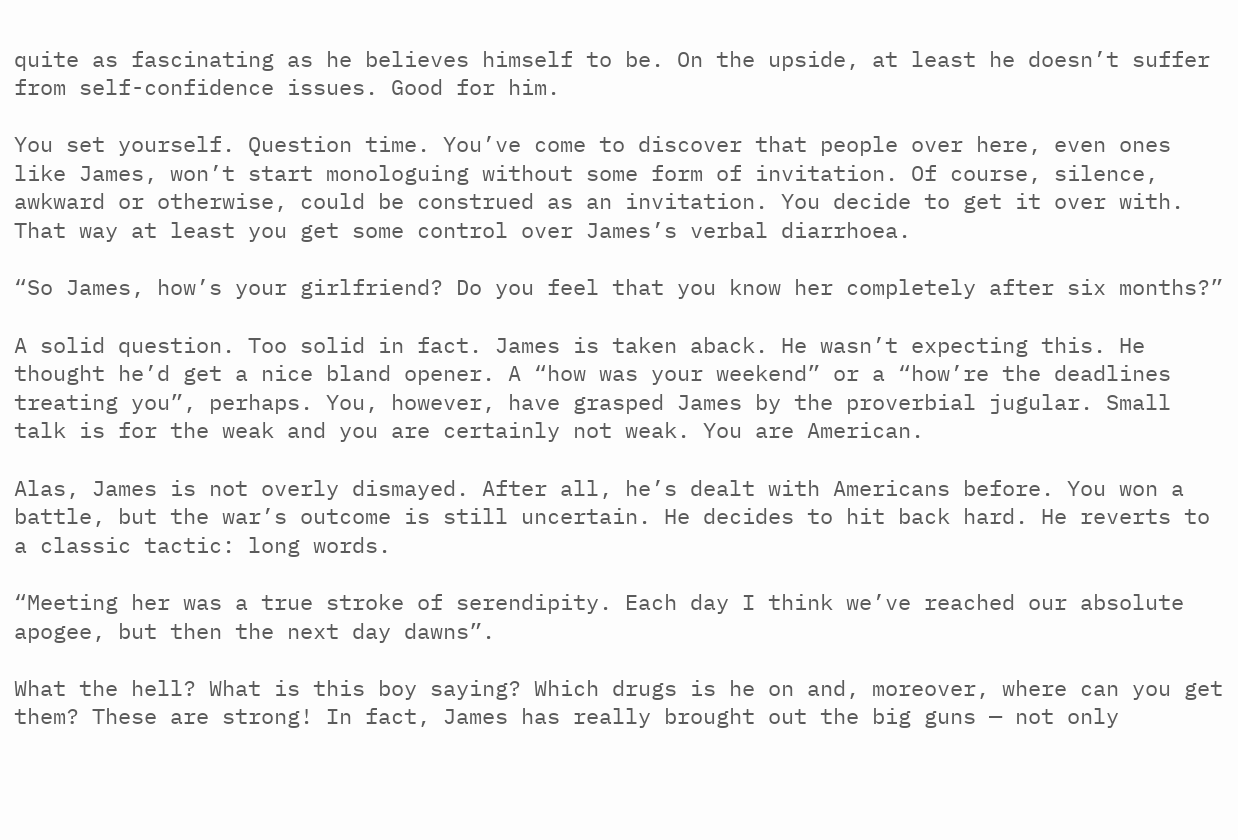quite as fascinating as he believes himself to be. On the upside, at least he doesn’t suffer from self-confidence issues. Good for him.

You set yourself. Question time. You’ve come to discover that people over here, even ones like James, won’t start monologuing without some form of invitation. Of course, silence, awkward or otherwise, could be construed as an invitation. You decide to get it over with. That way at least you get some control over James’s verbal diarrhoea.

“So James, how’s your girlfriend? Do you feel that you know her completely after six months?”

A solid question. Too solid in fact. James is taken aback. He wasn’t expecting this. He thought he’d get a nice bland opener. A “how was your weekend” or a “how’re the deadlines treating you”, perhaps. You, however, have grasped James by the proverbial jugular. Small talk is for the weak and you are certainly not weak. You are American.

Alas, James is not overly dismayed. After all, he’s dealt with Americans before. You won a battle, but the war’s outcome is still uncertain. He decides to hit back hard. He reverts to a classic tactic: long words.

“Meeting her was a true stroke of serendipity. Each day I think we’ve reached our absolute apogee, but then the next day dawns”.

What the hell? What is this boy saying? Which drugs is he on and, moreover, where can you get them? These are strong! In fact, James has really brought out the big guns — not only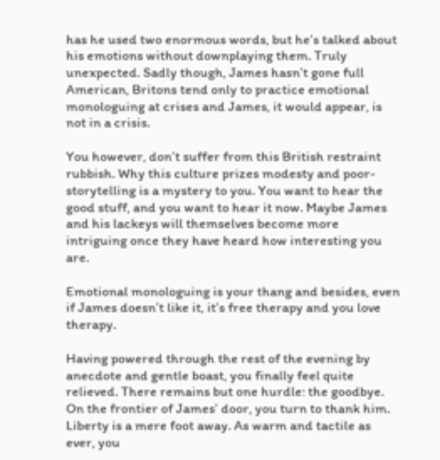has he used two enormous words, but he’s talked about his emotions without downplaying them. Truly unexpected. Sadly though, James hasn’t gone full American, Britons tend only to practice emotional monologuing at crises and James, it would appear, is not in a crisis.

You however, don’t suffer from this British restraint rubbish. Why this culture prizes modesty and poor-storytelling is a mystery to you. You want to hear the good stuff, and you want to hear it now. Maybe James and his lackeys will themselves become more intriguing once they have heard how interesting you are.

Emotional monologuing is your thang and besides, even if James doesn’t like it, it’s free therapy and you love therapy.

Having powered through the rest of the evening by anecdote and gentle boast, you finally feel quite relieved. There remains but one hurdle: the goodbye. On the frontier of James’ door, you turn to thank him. Liberty is a mere foot away. As warm and tactile as ever, you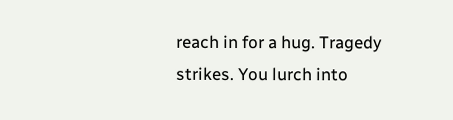reach in for a hug. Tragedy strikes. You lurch into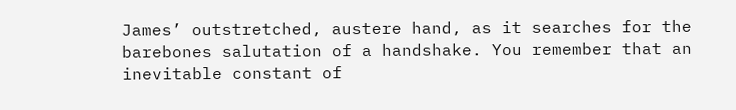James’ outstretched, austere hand, as it searches for the barebones salutation of a handshake. You remember that an inevitable constant of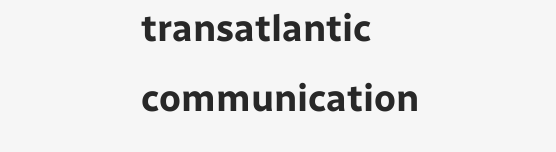transatlantic communication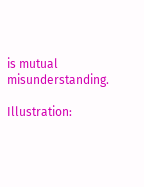is mutual misunderstanding.

Illustration: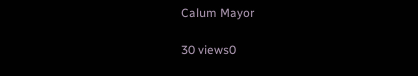Calum Mayor

30 views0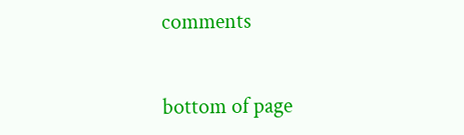comments


bottom of page